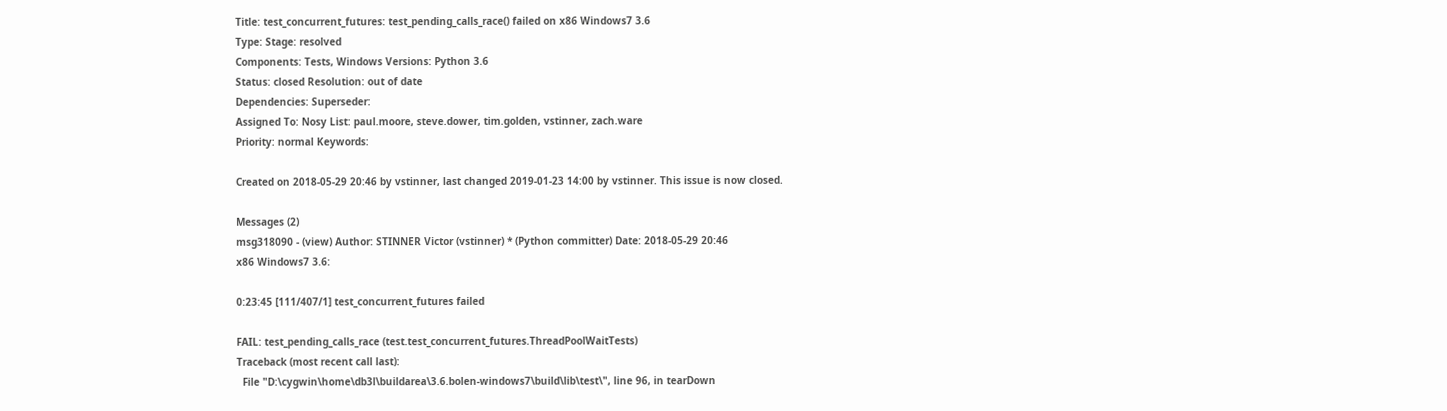Title: test_concurrent_futures: test_pending_calls_race() failed on x86 Windows7 3.6
Type: Stage: resolved
Components: Tests, Windows Versions: Python 3.6
Status: closed Resolution: out of date
Dependencies: Superseder:
Assigned To: Nosy List: paul.moore, steve.dower, tim.golden, vstinner, zach.ware
Priority: normal Keywords:

Created on 2018-05-29 20:46 by vstinner, last changed 2019-01-23 14:00 by vstinner. This issue is now closed.

Messages (2)
msg318090 - (view) Author: STINNER Victor (vstinner) * (Python committer) Date: 2018-05-29 20:46
x86 Windows7 3.6:

0:23:45 [111/407/1] test_concurrent_futures failed

FAIL: test_pending_calls_race (test.test_concurrent_futures.ThreadPoolWaitTests)
Traceback (most recent call last):
  File "D:\cygwin\home\db3l\buildarea\3.6.bolen-windows7\build\lib\test\", line 96, in tearDown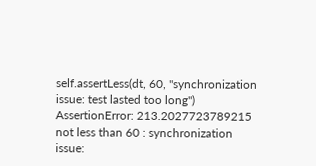self.assertLess(dt, 60, "synchronization issue: test lasted too long")
AssertionError: 213.2027723789215 not less than 60 : synchronization issue: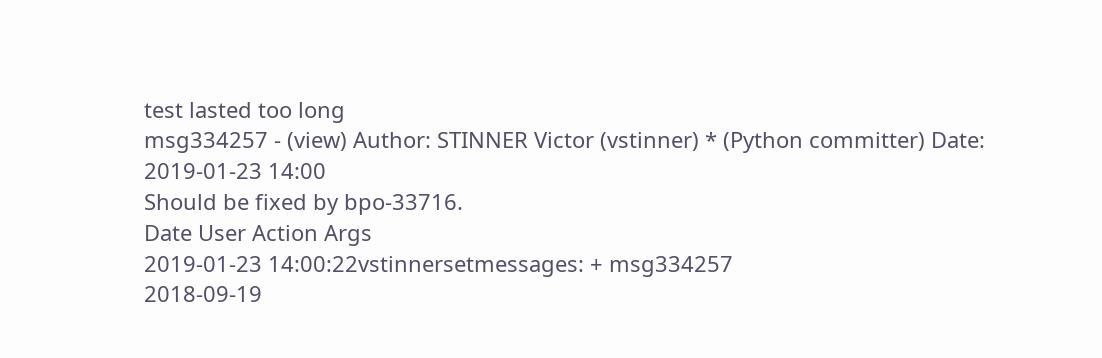test lasted too long
msg334257 - (view) Author: STINNER Victor (vstinner) * (Python committer) Date: 2019-01-23 14:00
Should be fixed by bpo-33716.
Date User Action Args
2019-01-23 14:00:22vstinnersetmessages: + msg334257
2018-09-19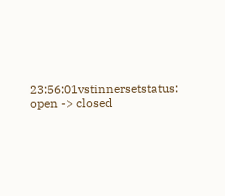23:56:01vstinnersetstatus: open -> closed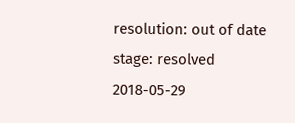resolution: out of date
stage: resolved
2018-05-29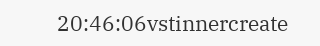20:46:06vstinnercreate